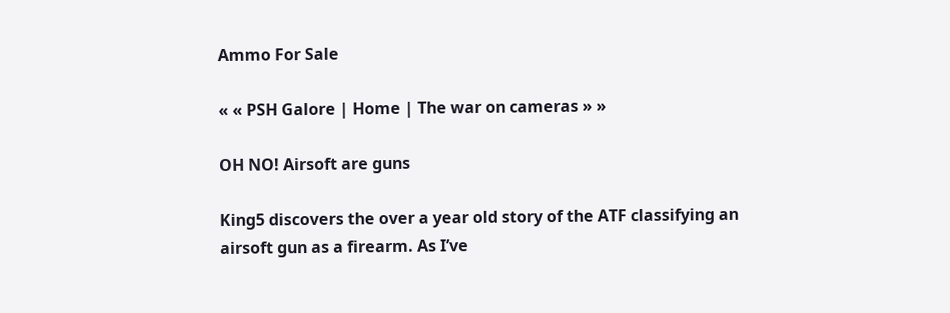Ammo For Sale

« « PSH Galore | Home | The war on cameras » »

OH NO! Airsoft are guns

King5 discovers the over a year old story of the ATF classifying an airsoft gun as a firearm. As I’ve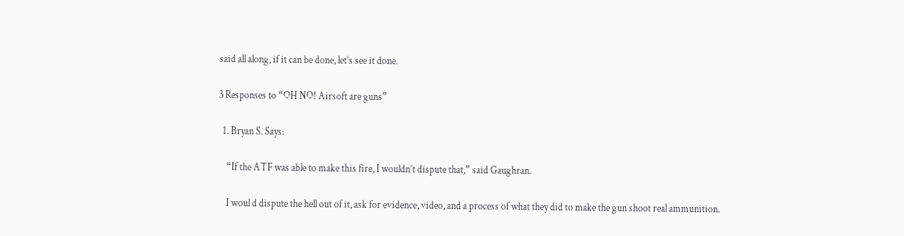said all along, if it can be done, let’s see it done.

3 Responses to “OH NO! Airsoft are guns”

  1. Bryan S. Says:

    “If the ATF was able to make this fire, I wouldn’t dispute that,” said Gaughran.

    I woul d dispute the hell out of it, ask for evidence, video, and a process of what they did to make the gun shoot real ammunition.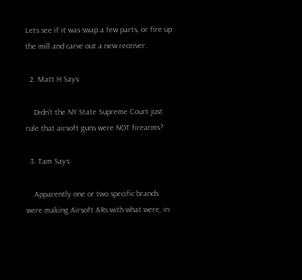Lets see if it was swap a few parts, or fire up the mill and carve out a new receiver.

  2. Matt H Says:

    Didn’t the NY State Supreme Court just rule that airsoft guns were NOT firearms?

  3. Tam Says:

    Apparently one or two specific brands were making Airsoft ARs with what were, in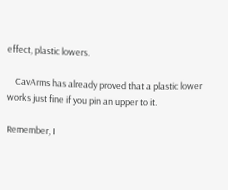effect, plastic lowers.

    CavArms has already proved that a plastic lower works just fine if you pin an upper to it.

Remember, I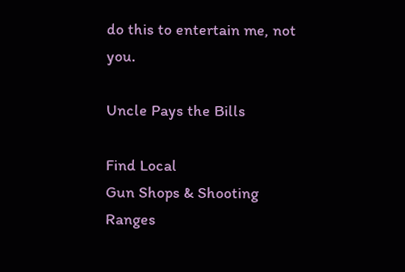do this to entertain me, not you.

Uncle Pays the Bills

Find Local
Gun Shops & Shooting Ranges